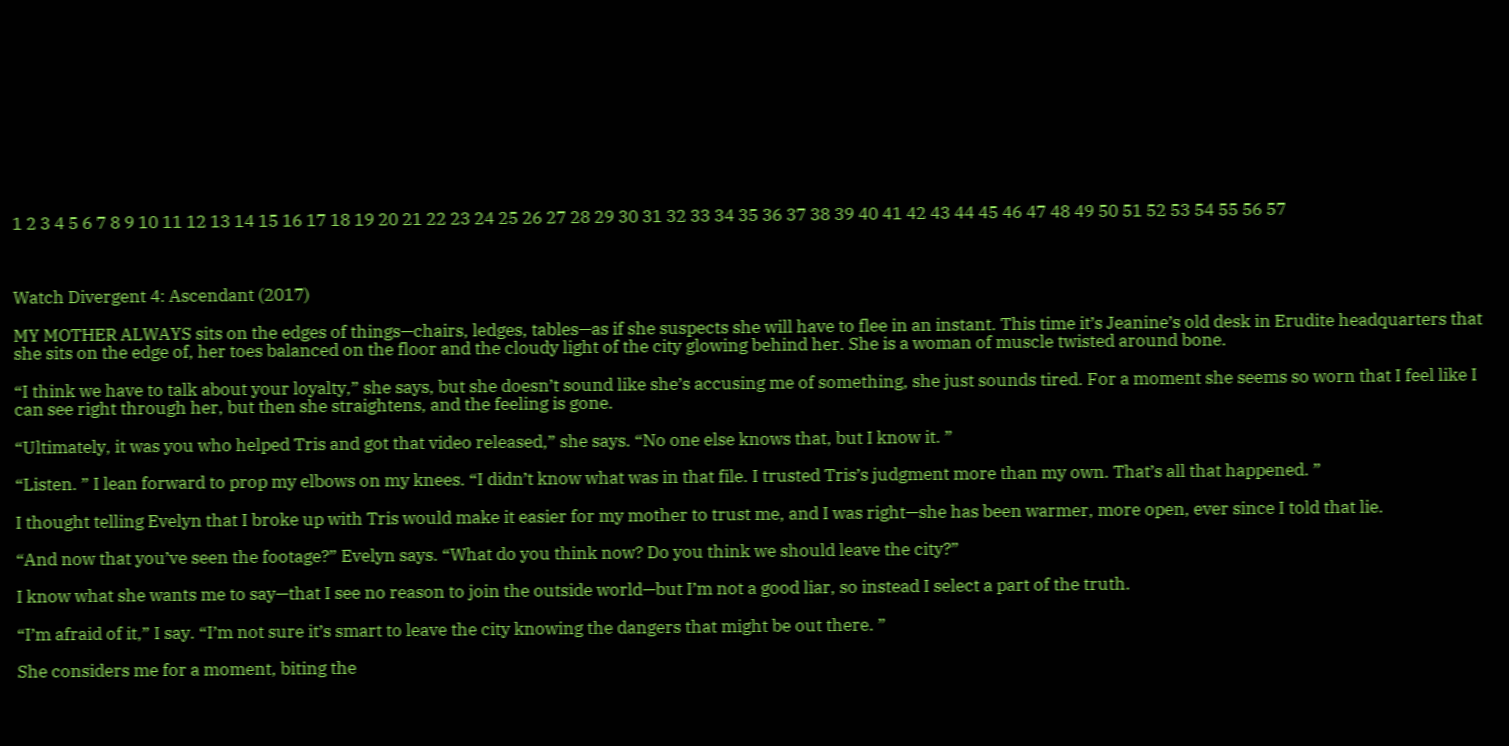1 2 3 4 5 6 7 8 9 10 11 12 13 14 15 16 17 18 19 20 21 22 23 24 25 26 27 28 29 30 31 32 33 34 35 36 37 38 39 40 41 42 43 44 45 46 47 48 49 50 51 52 53 54 55 56 57



Watch Divergent 4: Ascendant (2017)

MY MOTHER ALWAYS sits on the edges of things—chairs, ledges, tables—as if she suspects she will have to flee in an instant. This time it’s Jeanine’s old desk in Erudite headquarters that she sits on the edge of, her toes balanced on the floor and the cloudy light of the city glowing behind her. She is a woman of muscle twisted around bone.

“I think we have to talk about your loyalty,” she says, but she doesn’t sound like she’s accusing me of something, she just sounds tired. For a moment she seems so worn that I feel like I can see right through her, but then she straightens, and the feeling is gone.

“Ultimately, it was you who helped Tris and got that video released,” she says. “No one else knows that, but I know it. ”

“Listen. ” I lean forward to prop my elbows on my knees. “I didn’t know what was in that file. I trusted Tris’s judgment more than my own. That’s all that happened. ”

I thought telling Evelyn that I broke up with Tris would make it easier for my mother to trust me, and I was right—she has been warmer, more open, ever since I told that lie.

“And now that you’ve seen the footage?” Evelyn says. “What do you think now? Do you think we should leave the city?”

I know what she wants me to say—that I see no reason to join the outside world—but I’m not a good liar, so instead I select a part of the truth.

“I’m afraid of it,” I say. “I’m not sure it’s smart to leave the city knowing the dangers that might be out there. ”

She considers me for a moment, biting the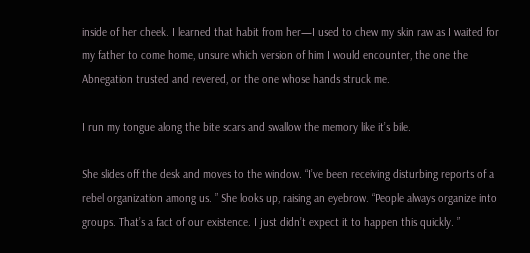inside of her cheek. I learned that habit from her—I used to chew my skin raw as I waited for my father to come home, unsure which version of him I would encounter, the one the Abnegation trusted and revered, or the one whose hands struck me.

I run my tongue along the bite scars and swallow the memory like it’s bile.

She slides off the desk and moves to the window. “I’ve been receiving disturbing reports of a rebel organization among us. ” She looks up, raising an eyebrow. “People always organize into groups. That’s a fact of our existence. I just didn’t expect it to happen this quickly. ”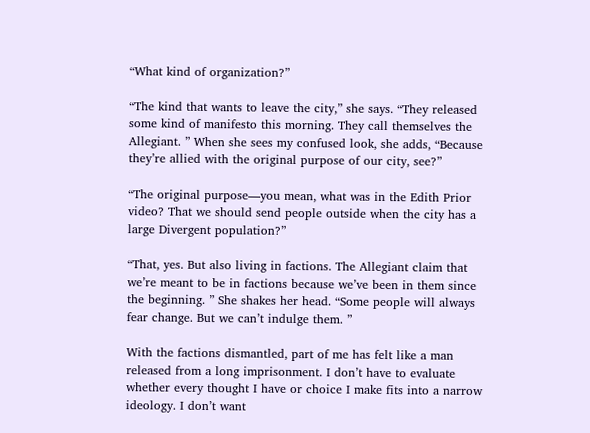“What kind of organization?”

“The kind that wants to leave the city,” she says. “They released some kind of manifesto this morning. They call themselves the Allegiant. ” When she sees my confused look, she adds, “Because they’re allied with the original purpose of our city, see?”

“The original purpose—you mean, what was in the Edith Prior video? That we should send people outside when the city has a large Divergent population?”

“That, yes. But also living in factions. The Allegiant claim that we’re meant to be in factions because we’ve been in them since the beginning. ” She shakes her head. “Some people will always fear change. But we can’t indulge them. ”

With the factions dismantled, part of me has felt like a man released from a long imprisonment. I don’t have to evaluate whether every thought I have or choice I make fits into a narrow ideology. I don’t want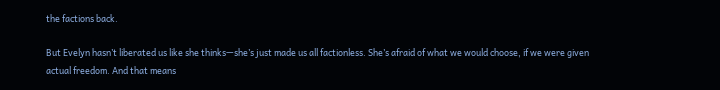the factions back.

But Evelyn hasn’t liberated us like she thinks—she’s just made us all factionless. She’s afraid of what we would choose, if we were given actual freedom. And that means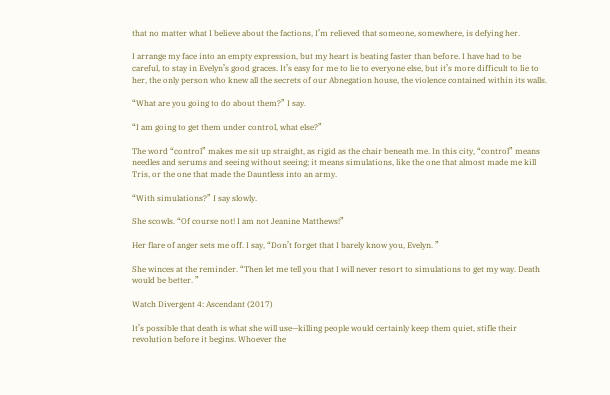that no matter what I believe about the factions, I’m relieved that someone, somewhere, is defying her.

I arrange my face into an empty expression, but my heart is beating faster than before. I have had to be careful, to stay in Evelyn’s good graces. It’s easy for me to lie to everyone else, but it’s more difficult to lie to her, the only person who knew all the secrets of our Abnegation house, the violence contained within its walls.

“What are you going to do about them?” I say.

“I am going to get them under control, what else?”

The word “control” makes me sit up straight, as rigid as the chair beneath me. In this city, “control” means needles and serums and seeing without seeing; it means simulations, like the one that almost made me kill Tris, or the one that made the Dauntless into an army.

“With simulations?” I say slowly.

She scowls. “Of course not! I am not Jeanine Matthews!”

Her flare of anger sets me off. I say, “Don’t forget that I barely know you, Evelyn. ”

She winces at the reminder. “Then let me tell you that I will never resort to simulations to get my way. Death would be better. ”

Watch Divergent 4: Ascendant (2017)

It’s possible that death is what she will use—killing people would certainly keep them quiet, stifle their revolution before it begins. Whoever the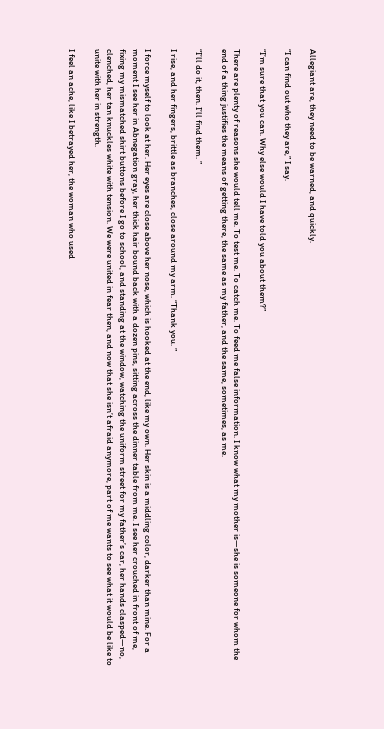Allegiant are, they need to be warned, and quickly.

“I can find out who they are,” I say.

“I’m sure that you can. Why else would I have told you about them?”

There are plenty of reasons she would tell me. To test me. To catch me. To feed me false information. I know what my mother is—she is someone for whom the end of a thing justifies the means of getting there, the same as my father, and the same, sometimes, as me.

“I’ll do it, then. I’ll find them. ”

I rise, and her fingers, brittle as branches, close around my arm. “Thank you. ”

I force myself to look at her. Her eyes are close above her nose, which is hooked at the end, like my own. Her skin is a middling color, darker than mine. For a moment I see her in Abnegation gray, her thick hair bound back with a dozen pins, sitting across the dinner table from me. I see her crouched in front of me, fixing my mismatched shirt buttons before I go to school, and standing at the window, watching the uniform street for my father’s car, her hands clasped—no, clenched, her tan knuckles white with tension. We were united in fear then, and now that she isn’t afraid anymore, part of me wants to see what it would be like to unite with her in strength.

I feel an ache, like I betrayed her, the woman who used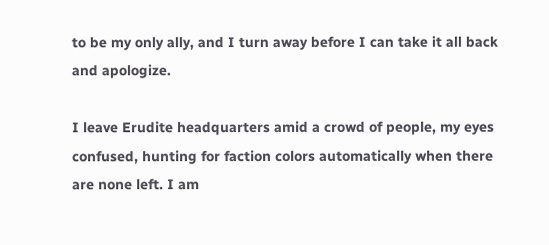to be my only ally, and I turn away before I can take it all back and apologize.

I leave Erudite headquarters amid a crowd of people, my eyes confused, hunting for faction colors automatically when there are none left. I am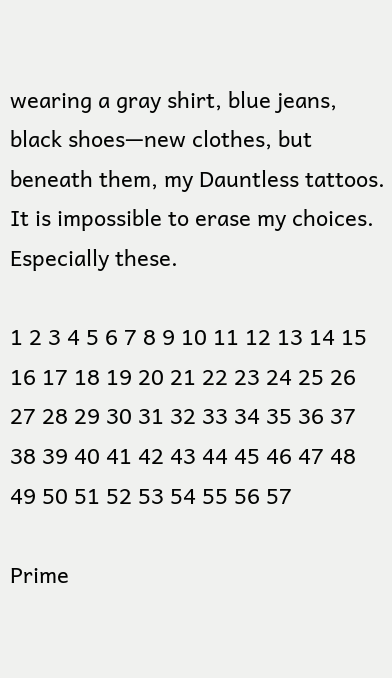wearing a gray shirt, blue jeans, black shoes—new clothes, but beneath them, my Dauntless tattoos. It is impossible to erase my choices. Especially these.

1 2 3 4 5 6 7 8 9 10 11 12 13 14 15 16 17 18 19 20 21 22 23 24 25 26 27 28 29 30 31 32 33 34 35 36 37 38 39 40 41 42 43 44 45 46 47 48 49 50 51 52 53 54 55 56 57

Prime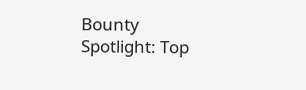Bounty Spotlight: Top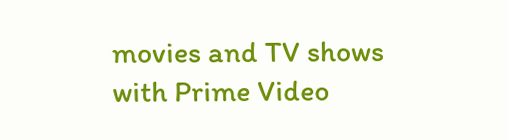movies and TV shows with Prime Video